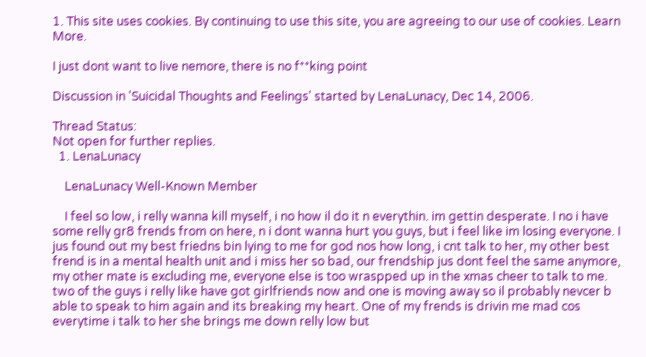1. This site uses cookies. By continuing to use this site, you are agreeing to our use of cookies. Learn More.

I just dont want to live nemore, there is no f**king point

Discussion in 'Suicidal Thoughts and Feelings' started by LenaLunacy, Dec 14, 2006.

Thread Status:
Not open for further replies.
  1. LenaLunacy

    LenaLunacy Well-Known Member

    I feel so low, i relly wanna kill myself, i no how il do it n everythin. im gettin desperate. I no i have some relly gr8 frends from on here, n i dont wanna hurt you guys, but i feel like im losing everyone. I jus found out my best friedns bin lying to me for god nos how long, i cnt talk to her, my other best frend is in a mental health unit and i miss her so bad, our frendship jus dont feel the same anymore, my other mate is excluding me, everyone else is too wraspped up in the xmas cheer to talk to me. two of the guys i relly like have got girlfriends now and one is moving away so il probably nevcer b able to speak to him again and its breaking my heart. One of my frends is drivin me mad cos everytime i talk to her she brings me down relly low but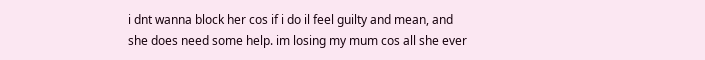i dnt wanna block her cos if i do il feel guilty and mean, and she does need some help. im losing my mum cos all she ever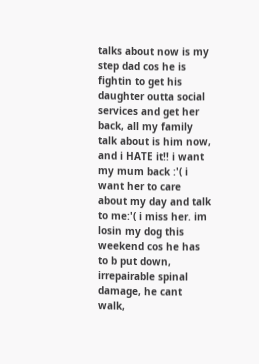talks about now is my step dad cos he is fightin to get his daughter outta social services and get her back, all my family talk about is him now, and i HATE it!! i want my mum back :'( i want her to care about my day and talk to me:'( i miss her. im losin my dog this weekend cos he has to b put down, irrepairable spinal damage, he cant walk,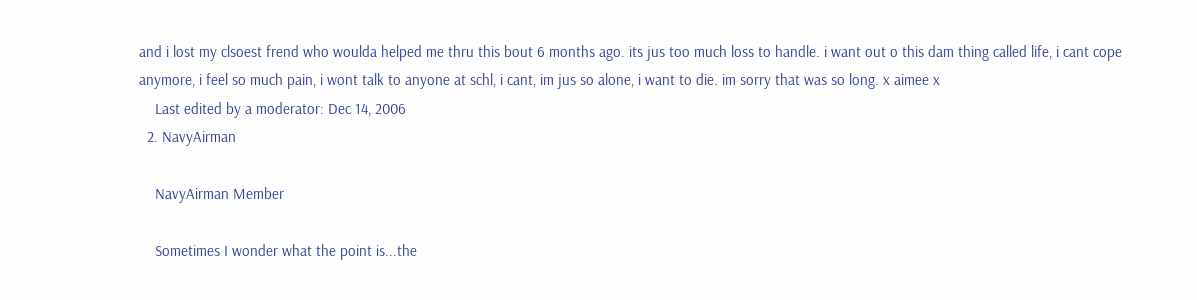and i lost my clsoest frend who woulda helped me thru this bout 6 months ago. its jus too much loss to handle. i want out o this dam thing called life, i cant cope anymore, i feel so much pain, i wont talk to anyone at schl, i cant, im jus so alone, i want to die. im sorry that was so long. x aimee x
    Last edited by a moderator: Dec 14, 2006
  2. NavyAirman

    NavyAirman Member

    Sometimes I wonder what the point is...the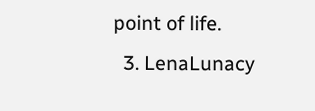point of life.
  3. LenaLunacy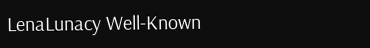LenaLunacy Well-Known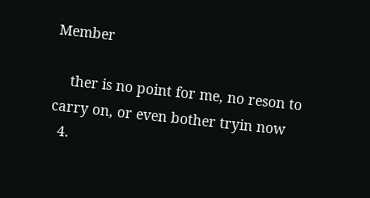Member

    ther is no point for me, no reson to carry on, or even bother tryin now
  4.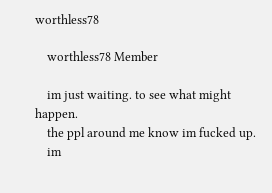worthless78

    worthless78 Member

    im just waiting. to see what might happen.
    the ppl around me know im fucked up.
    im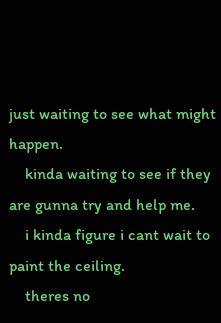just waiting to see what might happen.
    kinda waiting to see if they are gunna try and help me.
    i kinda figure i cant wait to paint the ceiling.
    theres no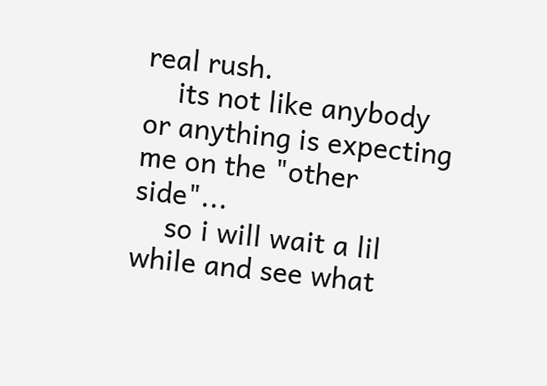real rush.
    its not like anybody or anything is expecting me on the "other side"...
    so i will wait a lil while and see what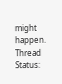might happen.
Thread Status: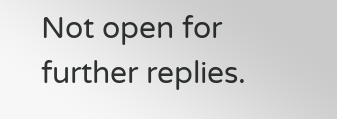Not open for further replies.